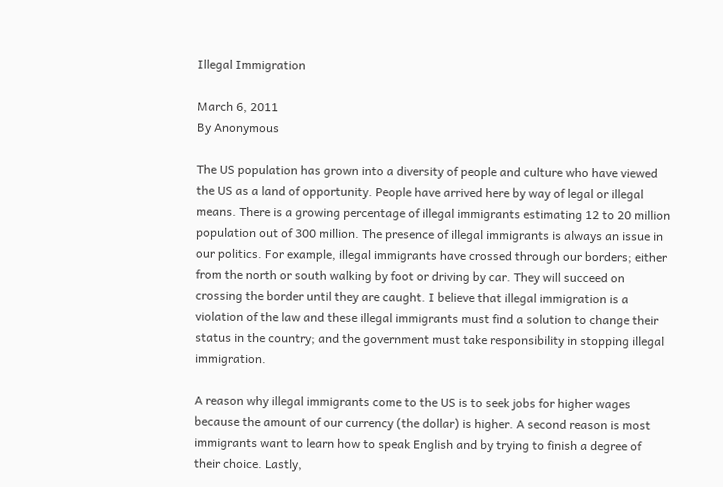Illegal Immigration

March 6, 2011
By Anonymous

The US population has grown into a diversity of people and culture who have viewed the US as a land of opportunity. People have arrived here by way of legal or illegal means. There is a growing percentage of illegal immigrants estimating 12 to 20 million population out of 300 million. The presence of illegal immigrants is always an issue in our politics. For example, illegal immigrants have crossed through our borders; either from the north or south walking by foot or driving by car. They will succeed on crossing the border until they are caught. I believe that illegal immigration is a violation of the law and these illegal immigrants must find a solution to change their status in the country; and the government must take responsibility in stopping illegal immigration.

A reason why illegal immigrants come to the US is to seek jobs for higher wages because the amount of our currency (the dollar) is higher. A second reason is most immigrants want to learn how to speak English and by trying to finish a degree of their choice. Lastly,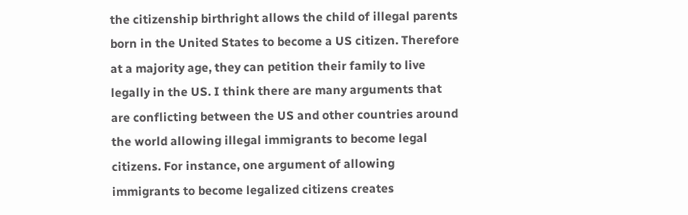the citizenship birthright allows the child of illegal parents born in the United States to become a US citizen. Therefore at a majority age, they can petition their family to live legally in the US. I think there are many arguments that are conflicting between the US and other countries around the world allowing illegal immigrants to become legal citizens. For instance, one argument of allowing immigrants to become legalized citizens creates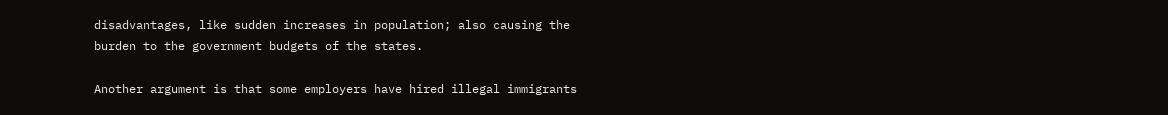disadvantages, like sudden increases in population; also causing the burden to the government budgets of the states.

Another argument is that some employers have hired illegal immigrants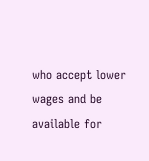who accept lower wages and be available for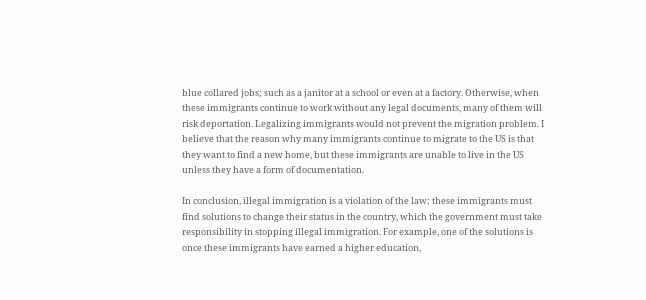blue collared jobs; such as a janitor at a school or even at a factory. Otherwise, when these immigrants continue to work without any legal documents, many of them will risk deportation. Legalizing immigrants would not prevent the migration problem. I believe that the reason why many immigrants continue to migrate to the US is that they want to find a new home, but these immigrants are unable to live in the US unless they have a form of documentation.

In conclusion, illegal immigration is a violation of the law; these immigrants must find solutions to change their status in the country, which the government must take responsibility in stopping illegal immigration. For example, one of the solutions is once these immigrants have earned a higher education,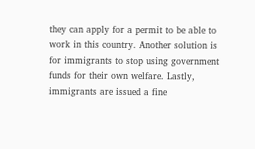they can apply for a permit to be able to work in this country. Another solution is for immigrants to stop using government funds for their own welfare. Lastly, immigrants are issued a fine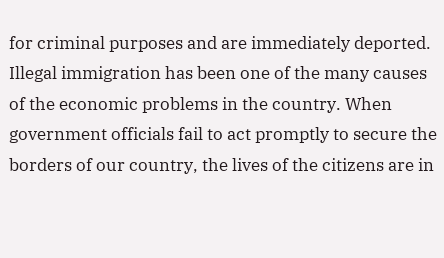for criminal purposes and are immediately deported. Illegal immigration has been one of the many causes of the economic problems in the country. When government officials fail to act promptly to secure the borders of our country, the lives of the citizens are in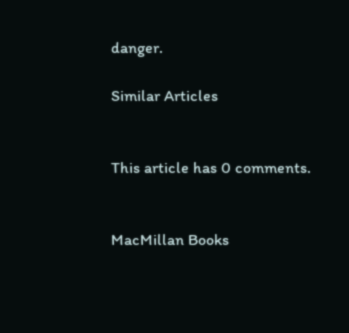danger.

Similar Articles


This article has 0 comments.


MacMillan Books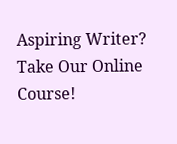Aspiring Writer? Take Our Online Course!